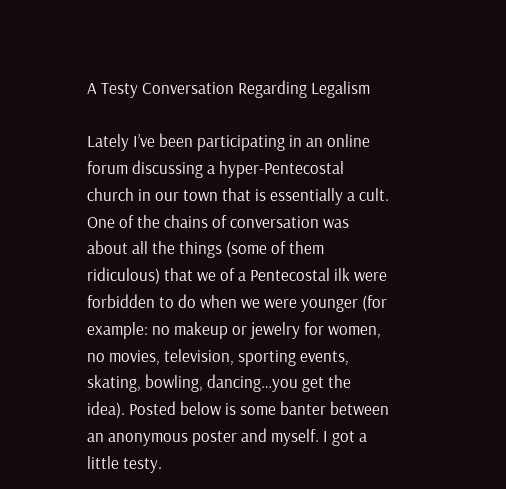A Testy Conversation Regarding Legalism

Lately I’ve been participating in an online forum discussing a hyper-Pentecostal church in our town that is essentially a cult. One of the chains of conversation was about all the things (some of them ridiculous) that we of a Pentecostal ilk were forbidden to do when we were younger (for example: no makeup or jewelry for women, no movies, television, sporting events, skating, bowling, dancing…you get the idea). Posted below is some banter between an anonymous poster and myself. I got a little testy.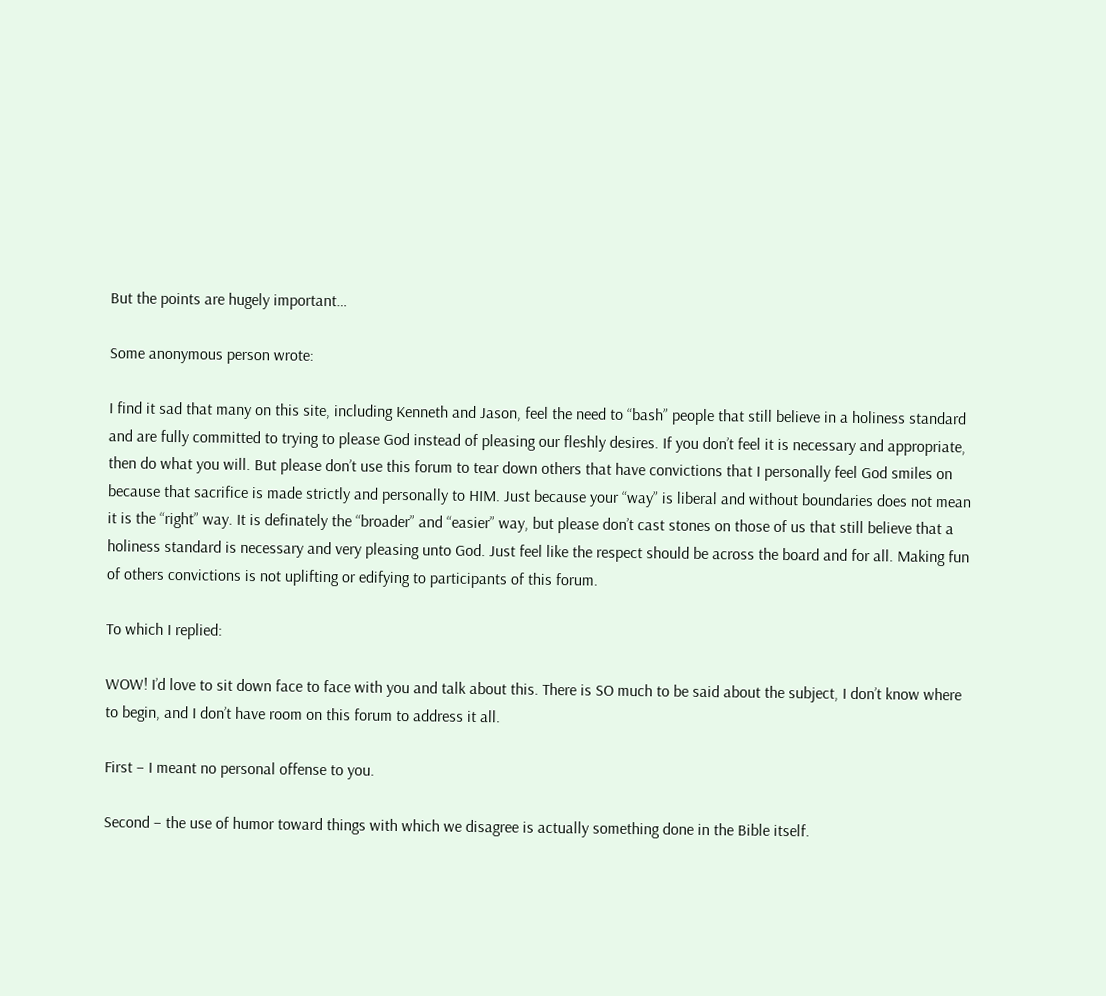But the points are hugely important…

Some anonymous person wrote:

I find it sad that many on this site, including Kenneth and Jason, feel the need to “bash” people that still believe in a holiness standard and are fully committed to trying to please God instead of pleasing our fleshly desires. If you don’t feel it is necessary and appropriate, then do what you will. But please don’t use this forum to tear down others that have convictions that I personally feel God smiles on because that sacrifice is made strictly and personally to HIM. Just because your “way” is liberal and without boundaries does not mean it is the “right” way. It is definately the “broader” and “easier” way, but please don’t cast stones on those of us that still believe that a holiness standard is necessary and very pleasing unto God. Just feel like the respect should be across the board and for all. Making fun of others convictions is not uplifting or edifying to participants of this forum.

To which I replied:

WOW! I’d love to sit down face to face with you and talk about this. There is SO much to be said about the subject, I don’t know where to begin, and I don’t have room on this forum to address it all.

First – I meant no personal offense to you.

Second – the use of humor toward things with which we disagree is actually something done in the Bible itself.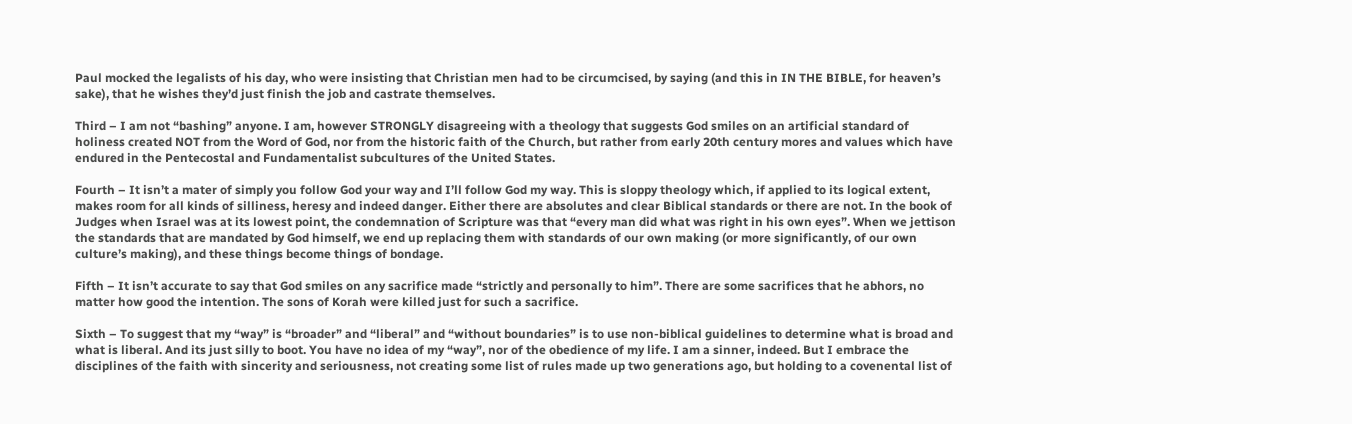Paul mocked the legalists of his day, who were insisting that Christian men had to be circumcised, by saying (and this in IN THE BIBLE, for heaven’s sake), that he wishes they’d just finish the job and castrate themselves.

Third – I am not “bashing” anyone. I am, however STRONGLY disagreeing with a theology that suggests God smiles on an artificial standard of holiness created NOT from the Word of God, nor from the historic faith of the Church, but rather from early 20th century mores and values which have endured in the Pentecostal and Fundamentalist subcultures of the United States.

Fourth – It isn’t a mater of simply you follow God your way and I’ll follow God my way. This is sloppy theology which, if applied to its logical extent, makes room for all kinds of silliness, heresy and indeed danger. Either there are absolutes and clear Biblical standards or there are not. In the book of Judges when Israel was at its lowest point, the condemnation of Scripture was that “every man did what was right in his own eyes”. When we jettison the standards that are mandated by God himself, we end up replacing them with standards of our own making (or more significantly, of our own culture’s making), and these things become things of bondage.

Fifth – It isn’t accurate to say that God smiles on any sacrifice made “strictly and personally to him”. There are some sacrifices that he abhors, no matter how good the intention. The sons of Korah were killed just for such a sacrifice.

Sixth – To suggest that my “way” is “broader” and “liberal” and “without boundaries” is to use non-biblical guidelines to determine what is broad and what is liberal. And its just silly to boot. You have no idea of my “way”, nor of the obedience of my life. I am a sinner, indeed. But I embrace the disciplines of the faith with sincerity and seriousness, not creating some list of rules made up two generations ago, but holding to a covenental list of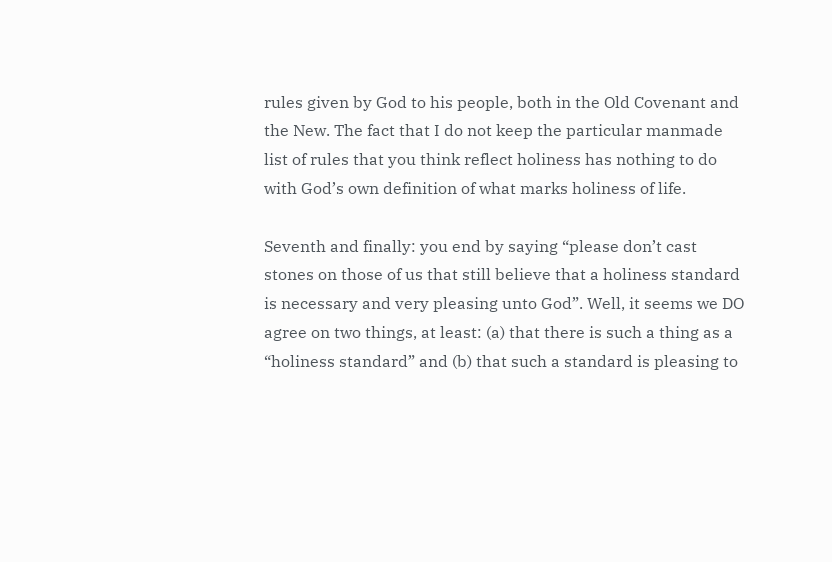rules given by God to his people, both in the Old Covenant and the New. The fact that I do not keep the particular manmade list of rules that you think reflect holiness has nothing to do with God’s own definition of what marks holiness of life.

Seventh and finally: you end by saying “please don’t cast stones on those of us that still believe that a holiness standard is necessary and very pleasing unto God”. Well, it seems we DO agree on two things, at least: (a) that there is such a thing as a “holiness standard” and (b) that such a standard is pleasing to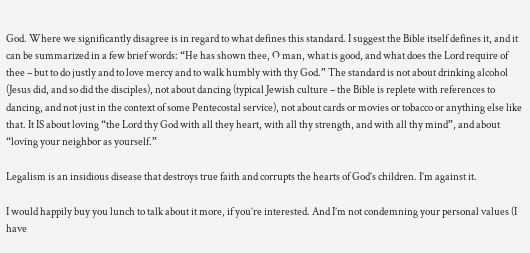God. Where we significantly disagree is in regard to what defines this standard. I suggest the Bible itself defines it, and it can be summarized in a few brief words: “He has shown thee, O man, what is good, and what does the Lord require of thee – but to do justly and to love mercy and to walk humbly with thy God.” The standard is not about drinking alcohol (Jesus did, and so did the disciples), not about dancing (typical Jewish culture – the Bible is replete with references to dancing, and not just in the context of some Pentecostal service), not about cards or movies or tobacco or anything else like that. It IS about loving “the Lord thy God with all they heart, with all thy strength, and with all thy mind”, and about “loving your neighbor as yourself.”

Legalism is an insidious disease that destroys true faith and corrupts the hearts of God’s children. I’m against it.

I would happily buy you lunch to talk about it more, if you’re interested. And I’m not condemning your personal values (I have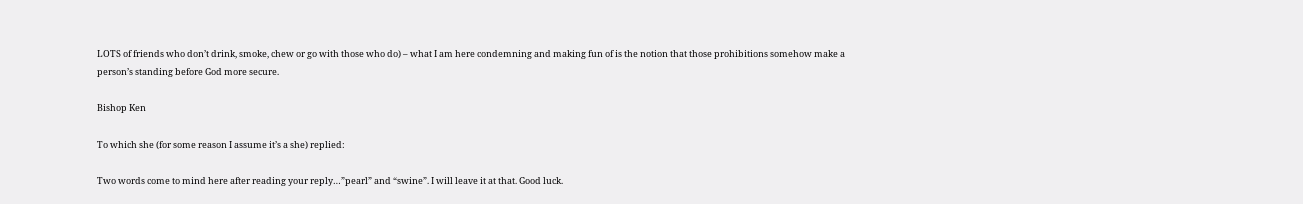LOTS of friends who don’t drink, smoke, chew or go with those who do) – what I am here condemning and making fun of is the notion that those prohibitions somehow make a person’s standing before God more secure.

Bishop Ken

To which she (for some reason I assume it’s a she) replied:

Two words come to mind here after reading your reply…”pearl” and “swine”. I will leave it at that. Good luck.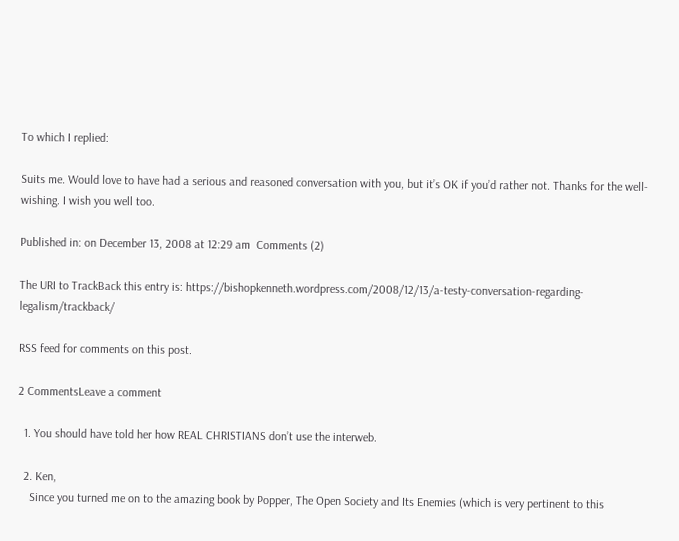To which I replied:

Suits me. Would love to have had a serious and reasoned conversation with you, but it’s OK if you’d rather not. Thanks for the well-wishing. I wish you well too.

Published in: on December 13, 2008 at 12:29 am  Comments (2)

The URI to TrackBack this entry is: https://bishopkenneth.wordpress.com/2008/12/13/a-testy-conversation-regarding-legalism/trackback/

RSS feed for comments on this post.

2 CommentsLeave a comment

  1. You should have told her how REAL CHRISTIANS don’t use the interweb.

  2. Ken,
    Since you turned me on to the amazing book by Popper, The Open Society and Its Enemies (which is very pertinent to this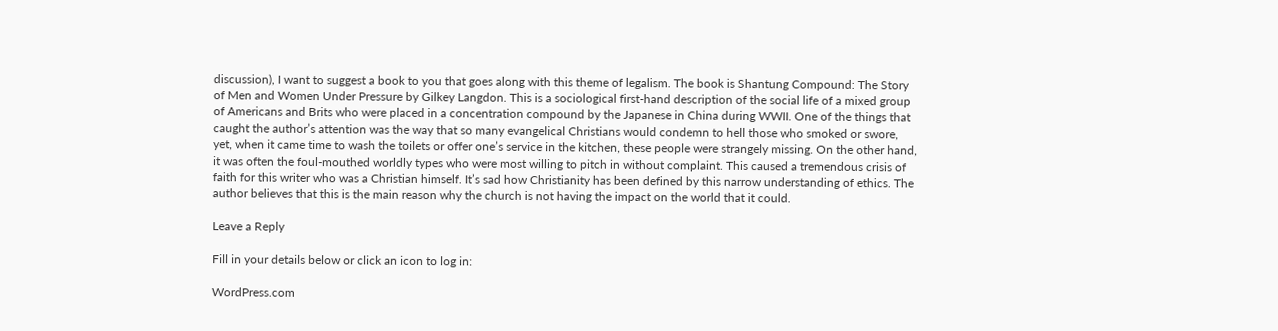discussion), I want to suggest a book to you that goes along with this theme of legalism. The book is Shantung Compound: The Story of Men and Women Under Pressure by Gilkey Langdon. This is a sociological first-hand description of the social life of a mixed group of Americans and Brits who were placed in a concentration compound by the Japanese in China during WWII. One of the things that caught the author’s attention was the way that so many evangelical Christians would condemn to hell those who smoked or swore, yet, when it came time to wash the toilets or offer one’s service in the kitchen, these people were strangely missing. On the other hand, it was often the foul-mouthed worldly types who were most willing to pitch in without complaint. This caused a tremendous crisis of faith for this writer who was a Christian himself. It’s sad how Christianity has been defined by this narrow understanding of ethics. The author believes that this is the main reason why the church is not having the impact on the world that it could.

Leave a Reply

Fill in your details below or click an icon to log in:

WordPress.com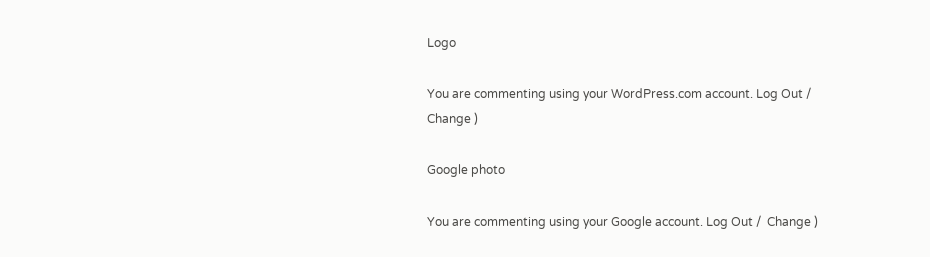Logo

You are commenting using your WordPress.com account. Log Out /  Change )

Google photo

You are commenting using your Google account. Log Out /  Change )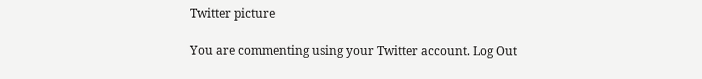Twitter picture

You are commenting using your Twitter account. Log Out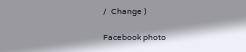/  Change )

Facebook photo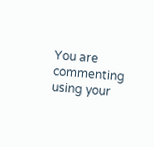You are commenting using your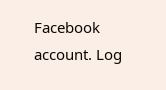Facebook account. Log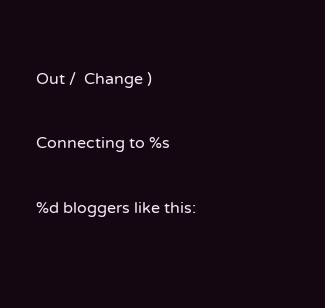Out /  Change )

Connecting to %s

%d bloggers like this: